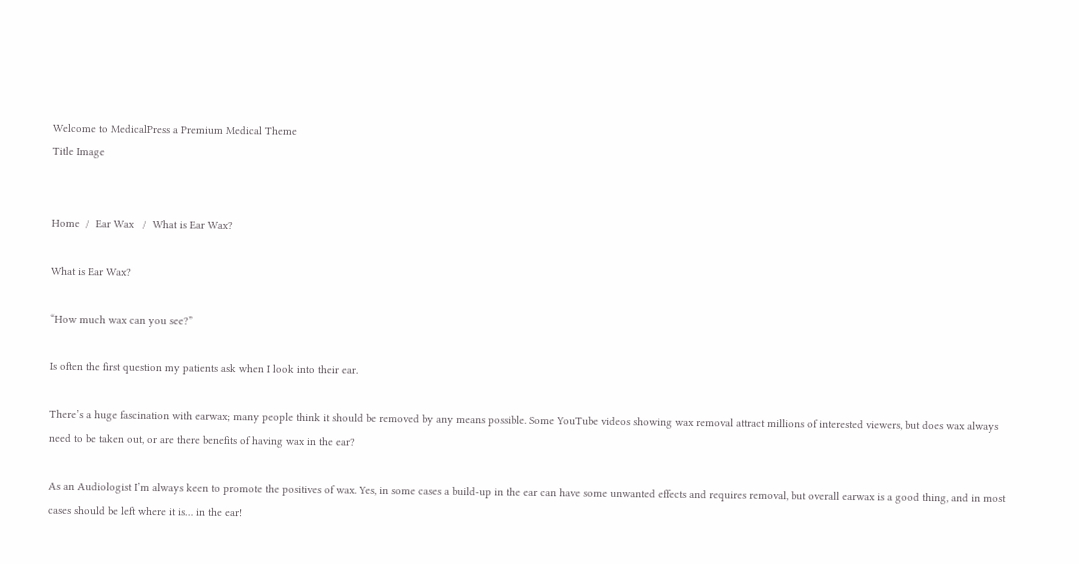Welcome to MedicalPress a Premium Medical Theme
Title Image


Home  /  Ear Wax   /  What is Ear Wax?

What is Ear Wax?

“How much wax can you see?”

Is often the first question my patients ask when I look into their ear.

There’s a huge fascination with earwax; many people think it should be removed by any means possible. Some YouTube videos showing wax removal attract millions of interested viewers, but does wax always need to be taken out, or are there benefits of having wax in the ear?

As an Audiologist I’m always keen to promote the positives of wax. Yes, in some cases a build-up in the ear can have some unwanted effects and requires removal, but overall earwax is a good thing, and in most cases should be left where it is… in the ear!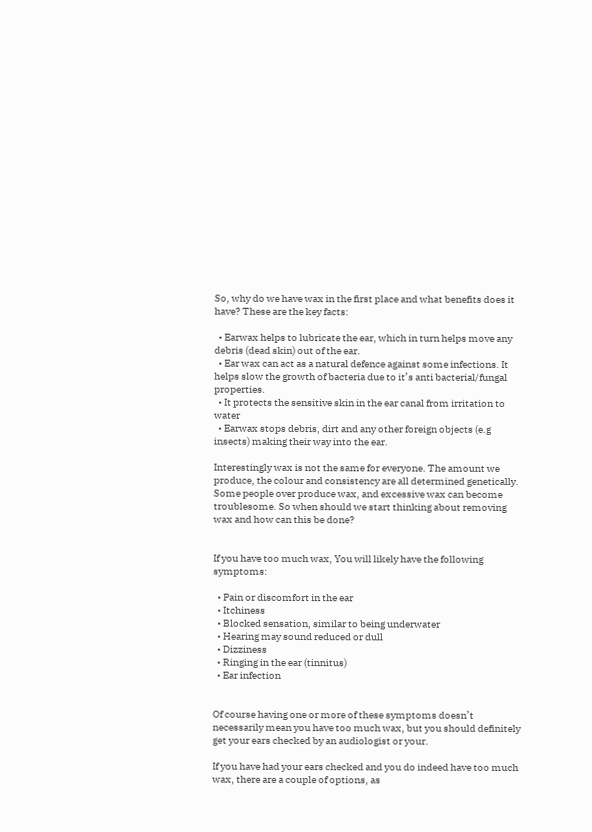So, why do we have wax in the first place and what benefits does it have? These are the key facts:

  • Earwax helps to lubricate the ear, which in turn helps move any debris (dead skin) out of the ear.
  • Ear wax can act as a natural defence against some infections. It helps slow the growth of bacteria due to it’s anti bacterial/fungal properties.
  • It protects the sensitive skin in the ear canal from irritation to water
  • Earwax stops debris, dirt and any other foreign objects (e.g insects) making their way into the ear.

Interestingly wax is not the same for everyone. The amount we produce, the colour and consistency are all determined genetically. Some people over produce wax, and excessive wax can become troublesome. So when should we start thinking about removing wax and how can this be done?


If you have too much wax, You will likely have the following symptoms:

  • Pain or discomfort in the ear
  • Itchiness
  • Blocked sensation, similar to being underwater
  • Hearing may sound reduced or dull
  • Dizziness
  • Ringing in the ear (tinnitus)
  • Ear infection


Of course having one or more of these symptoms doesn’t necessarily mean you have too much wax, but you should definitely get your ears checked by an audiologist or your.

If you have had your ears checked and you do indeed have too much wax, there are a couple of options, as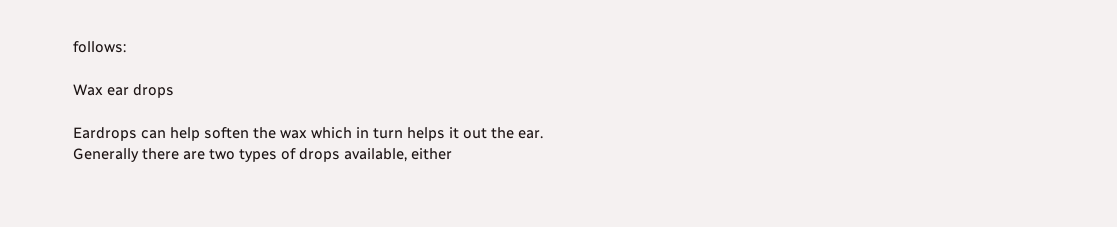follows:

Wax ear drops

Eardrops can help soften the wax which in turn helps it out the ear. Generally there are two types of drops available, either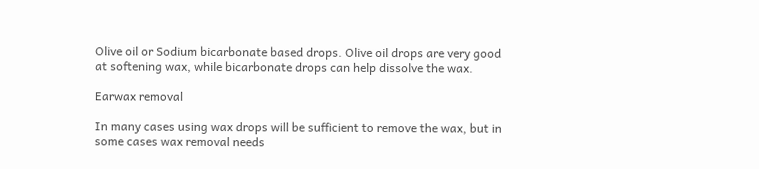Olive oil or Sodium bicarbonate based drops. Olive oil drops are very good at softening wax, while bicarbonate drops can help dissolve the wax.

Earwax removal

In many cases using wax drops will be sufficient to remove the wax, but in some cases wax removal needs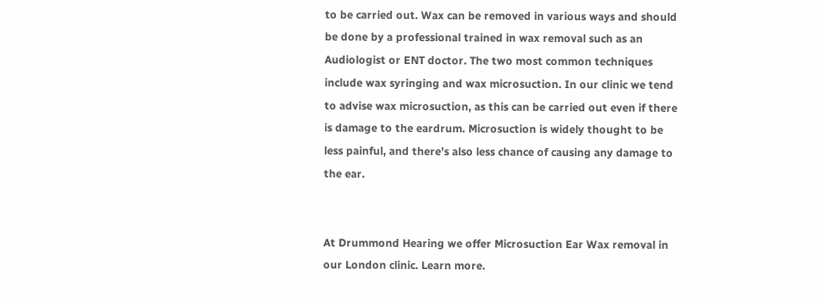to be carried out. Wax can be removed in various ways and should be done by a professional trained in wax removal such as an Audiologist or ENT doctor. The two most common techniques include wax syringing and wax microsuction. In our clinic we tend to advise wax microsuction, as this can be carried out even if there is damage to the eardrum. Microsuction is widely thought to be less painful, and there’s also less chance of causing any damage to the ear.


At Drummond Hearing we offer Microsuction Ear Wax removal in our London clinic. Learn more.